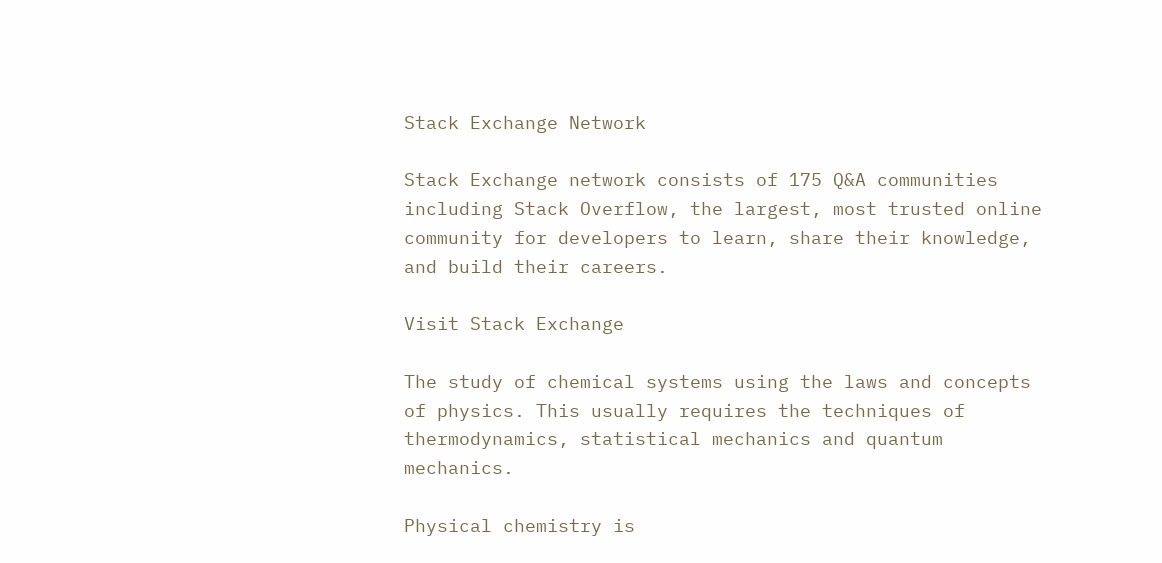Stack Exchange Network

Stack Exchange network consists of 175 Q&A communities including Stack Overflow, the largest, most trusted online community for developers to learn, share their knowledge, and build their careers.

Visit Stack Exchange

The study of chemical systems using the laws and concepts of physics. This usually requires the techniques of thermodynamics, statistical mechanics and quantum mechanics.

Physical chemistry is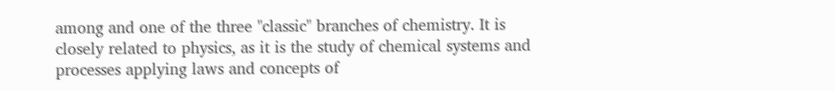among and one of the three "classic" branches of chemistry. It is closely related to physics, as it is the study of chemical systems and processes applying laws and concepts of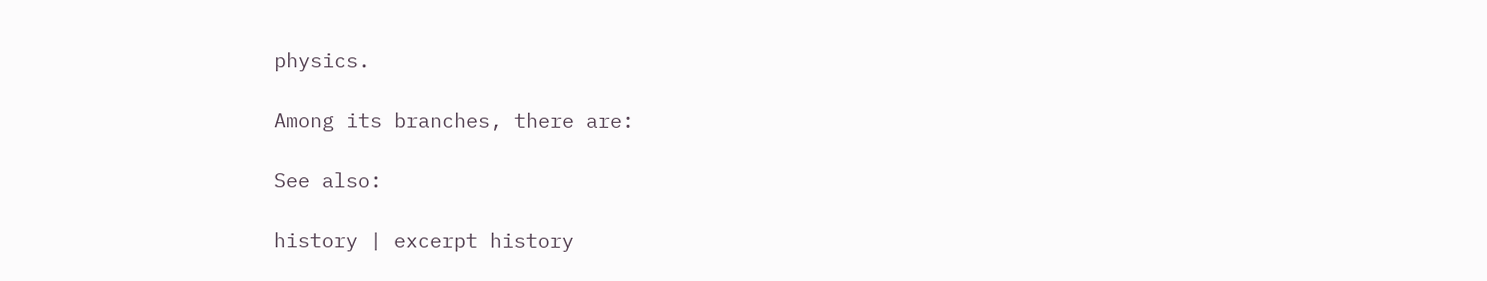physics.

Among its branches, there are:

See also:

history | excerpt history